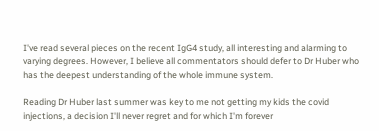I've read several pieces on the recent IgG4 study, all interesting and alarming to varying degrees. However, I believe all commentators should defer to Dr Huber who has the deepest understanding of the whole immune system.

Reading Dr Huber last summer was key to me not getting my kids the covid injections, a decision I'll never regret and for which I'm forever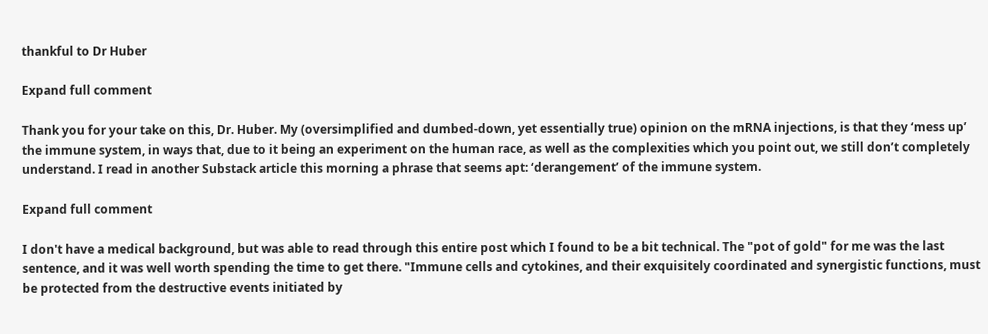thankful to Dr Huber

Expand full comment

Thank you for your take on this, Dr. Huber. My (oversimplified and dumbed-down, yet essentially true) opinion on the mRNA injections, is that they ‘mess up’ the immune system, in ways that, due to it being an experiment on the human race, as well as the complexities which you point out, we still don’t completely understand. I read in another Substack article this morning a phrase that seems apt: ‘derangement’ of the immune system.

Expand full comment

I don't have a medical background, but was able to read through this entire post which I found to be a bit technical. The "pot of gold" for me was the last sentence, and it was well worth spending the time to get there. "Immune cells and cytokines, and their exquisitely coordinated and synergistic functions, must be protected from the destructive events initiated by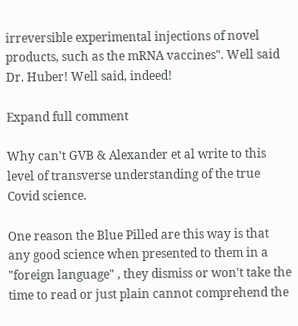irreversible experimental injections of novel products, such as the mRNA vaccines". Well said Dr. Huber! Well said, indeed!

Expand full comment

Why can't GVB & Alexander et al write to this level of transverse understanding of the true Covid science.

One reason the Blue Pilled are this way is that any good science when presented to them in a "foreign language" , they dismiss or won't take the time to read or just plain cannot comprehend the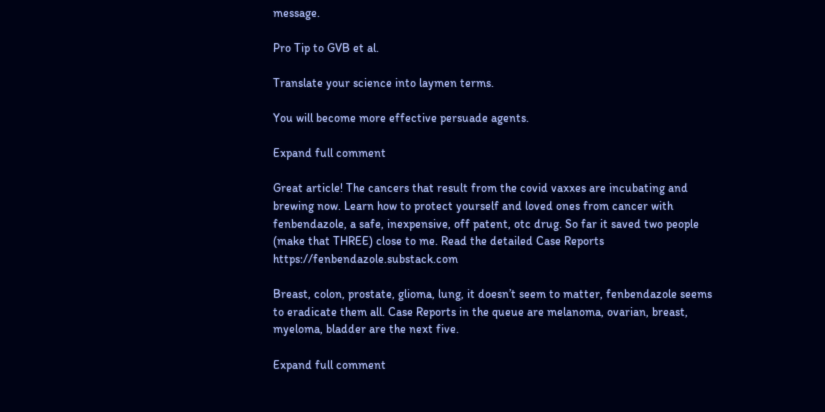message.

Pro Tip to GVB et al.

Translate your science into laymen terms.

You will become more effective persuade agents.

Expand full comment

Great article! The cancers that result from the covid vaxxes are incubating and brewing now. Learn how to protect yourself and loved ones from cancer with fenbendazole, a safe, inexpensive, off patent, otc drug. So far it saved two people (make that THREE) close to me. Read the detailed Case Reports https://fenbendazole.substack.com

Breast, colon, prostate, glioma, lung, it doesn’t seem to matter, fenbendazole seems to eradicate them all. Case Reports in the queue are melanoma, ovarian, breast, myeloma, bladder are the next five.

Expand full comment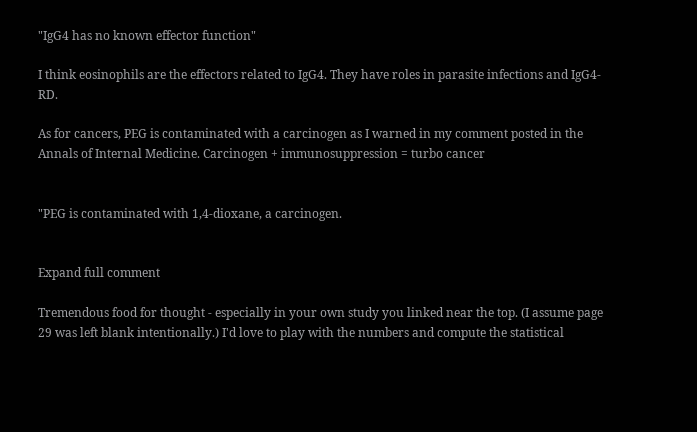"IgG4 has no known effector function"

I think eosinophils are the effectors related to IgG4. They have roles in parasite infections and IgG4-RD.

As for cancers, PEG is contaminated with a carcinogen as I warned in my comment posted in the Annals of Internal Medicine. Carcinogen + immunosuppression = turbo cancer


"PEG is contaminated with 1,4-dioxane, a carcinogen.


Expand full comment

Tremendous food for thought - especially in your own study you linked near the top. (I assume page 29 was left blank intentionally.) I'd love to play with the numbers and compute the statistical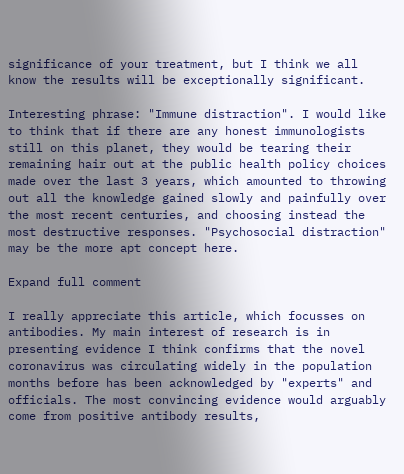significance of your treatment, but I think we all know the results will be exceptionally significant.

Interesting phrase: "Immune distraction". I would like to think that if there are any honest immunologists still on this planet, they would be tearing their remaining hair out at the public health policy choices made over the last 3 years, which amounted to throwing out all the knowledge gained slowly and painfully over the most recent centuries, and choosing instead the most destructive responses. "Psychosocial distraction" may be the more apt concept here.

Expand full comment

I really appreciate this article, which focusses on antibodies. My main interest of research is in presenting evidence I think confirms that the novel coronavirus was circulating widely in the population months before has been acknowledged by "experts" and officials. The most convincing evidence would arguably come from positive antibody results,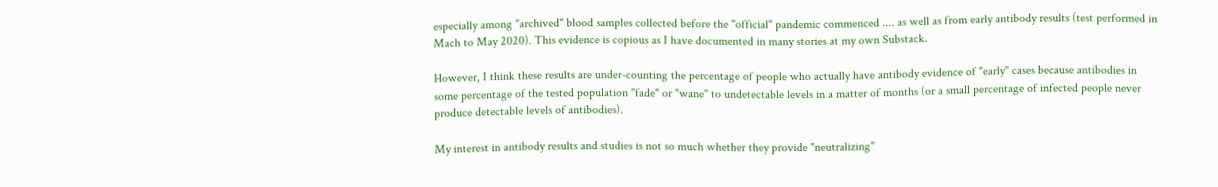especially among "archived" blood samples collected before the "official" pandemic commenced .... as well as from early antibody results (test performed in Mach to May 2020). This evidence is copious as I have documented in many stories at my own Substack.

However, I think these results are under-counting the percentage of people who actually have antibody evidence of "early" cases because antibodies in some percentage of the tested population "fade" or "wane" to undetectable levels in a matter of months (or a small percentage of infected people never produce detectable levels of antibodies).

My interest in antibody results and studies is not so much whether they provide "neutralizing"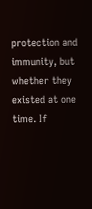protection and immunity, but whether they existed at one time. If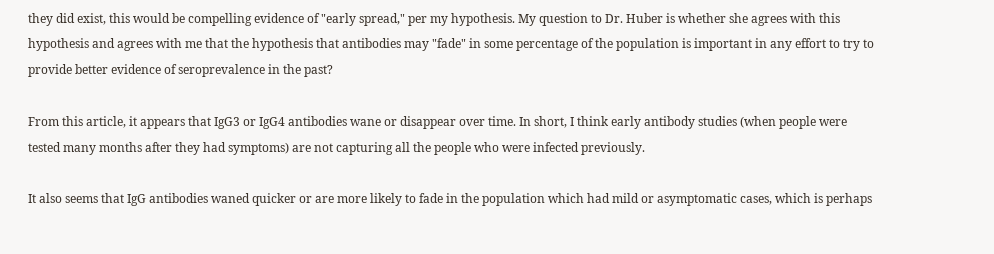they did exist, this would be compelling evidence of "early spread," per my hypothesis. My question to Dr. Huber is whether she agrees with this hypothesis and agrees with me that the hypothesis that antibodies may "fade" in some percentage of the population is important in any effort to try to provide better evidence of seroprevalence in the past?

From this article, it appears that IgG3 or IgG4 antibodies wane or disappear over time. In short, I think early antibody studies (when people were tested many months after they had symptoms) are not capturing all the people who were infected previously.

It also seems that IgG antibodies waned quicker or are more likely to fade in the population which had mild or asymptomatic cases, which is perhaps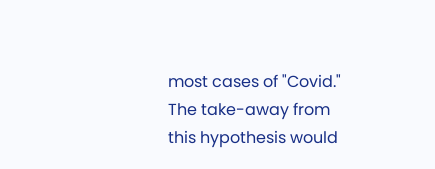most cases of "Covid." The take-away from this hypothesis would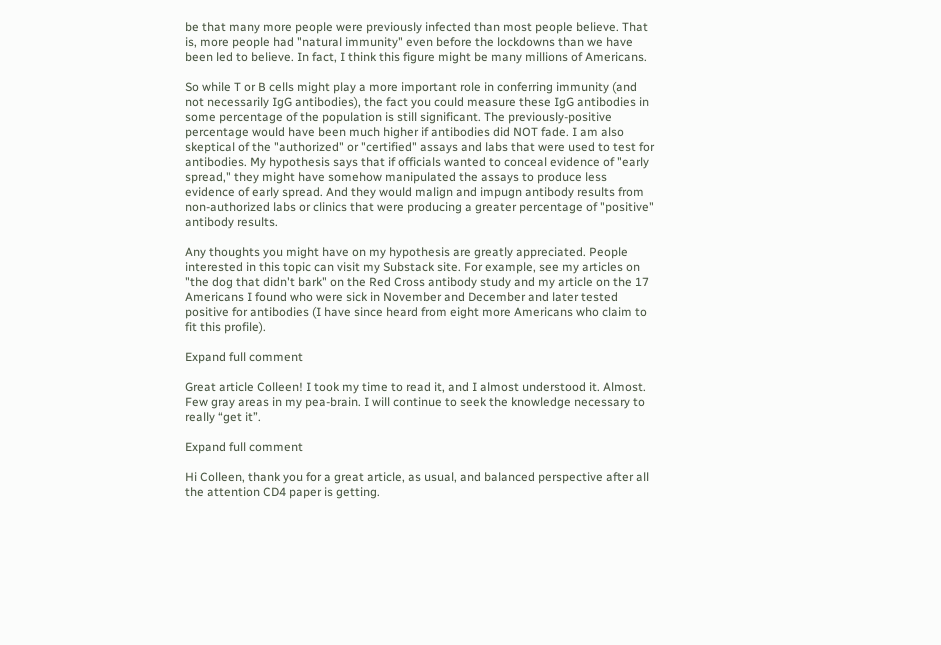be that many more people were previously infected than most people believe. That is, more people had "natural immunity" even before the lockdowns than we have been led to believe. In fact, I think this figure might be many millions of Americans.

So while T or B cells might play a more important role in conferring immunity (and not necessarily IgG antibodies), the fact you could measure these IgG antibodies in some percentage of the population is still significant. The previously-positive percentage would have been much higher if antibodies did NOT fade. I am also skeptical of the "authorized" or "certified" assays and labs that were used to test for antibodies. My hypothesis says that if officials wanted to conceal evidence of "early spread," they might have somehow manipulated the assays to produce less evidence of early spread. And they would malign and impugn antibody results from non-authorized labs or clinics that were producing a greater percentage of "positive" antibody results.

Any thoughts you might have on my hypothesis are greatly appreciated. People interested in this topic can visit my Substack site. For example, see my articles on "the dog that didn't bark" on the Red Cross antibody study and my article on the 17 Americans I found who were sick in November and December and later tested positive for antibodies (I have since heard from eight more Americans who claim to fit this profile).

Expand full comment

Great article Colleen! I took my time to read it, and I almost understood it. Almost. Few gray areas in my pea-brain. I will continue to seek the knowledge necessary to really “get it”.

Expand full comment

Hi Colleen, thank you for a great article, as usual, and balanced perspective after all the attention CD4 paper is getting.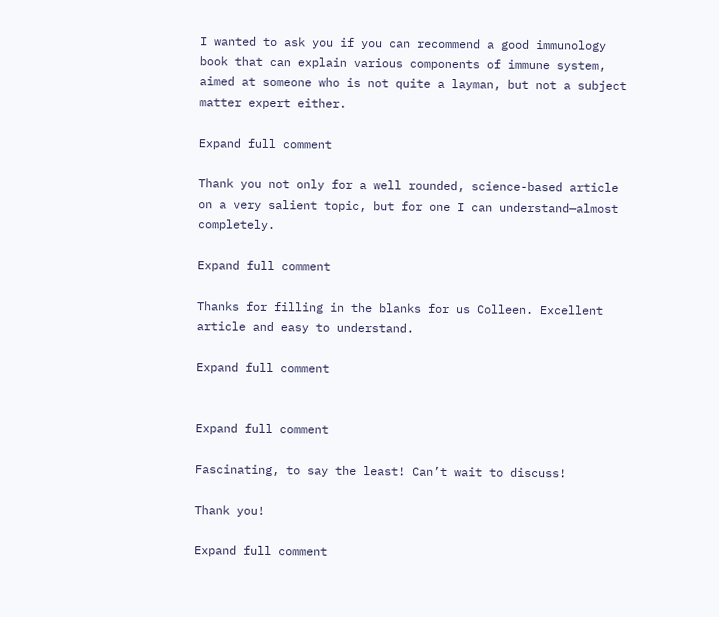I wanted to ask you if you can recommend a good immunology book that can explain various components of immune system, aimed at someone who is not quite a layman, but not a subject matter expert either.

Expand full comment

Thank you not only for a well rounded, science-based article on a very salient topic, but for one I can understand—almost completely.

Expand full comment

Thanks for filling in the blanks for us Colleen. Excellent article and easy to understand.

Expand full comment


Expand full comment

Fascinating, to say the least! Can’t wait to discuss!

Thank you!

Expand full comment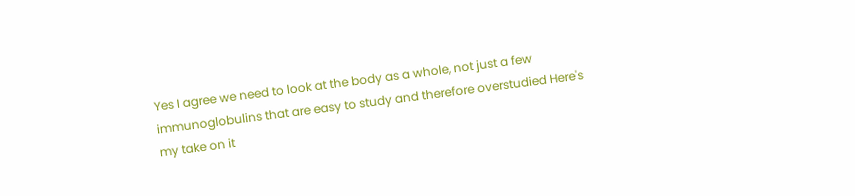Yes I agree we need to look at the body as a whole, not just a few immunoglobulins that are easy to study and therefore overstudied Here's my take on it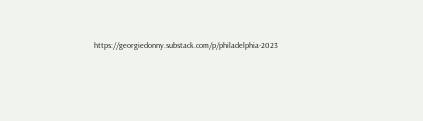https://georgiedonny.substack.com/p/philadelphia-2023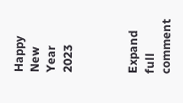Happy New Year 2023



Expand full comment